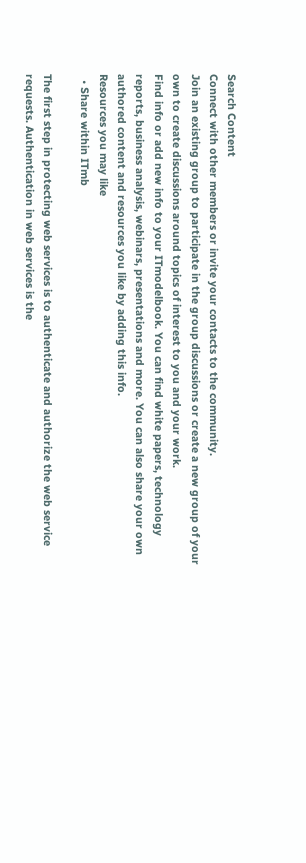Search Content
Connect with other members or invite your contacts to the community.
Join an existing group to participate in the group discussions or create a new group of your own to create discussions around topics of interest to you and your work.
Find info or add new info to your ITmodelbook. You can find white papers, technology reports, business analysis, webinars, presentations and more. You can also share your own authored content and resources you like by adding this info.
Resources you may like
  • Share within ITmb

The first step in protecting web services is to authenticate and authorize the web service requests. Authentication in web services is the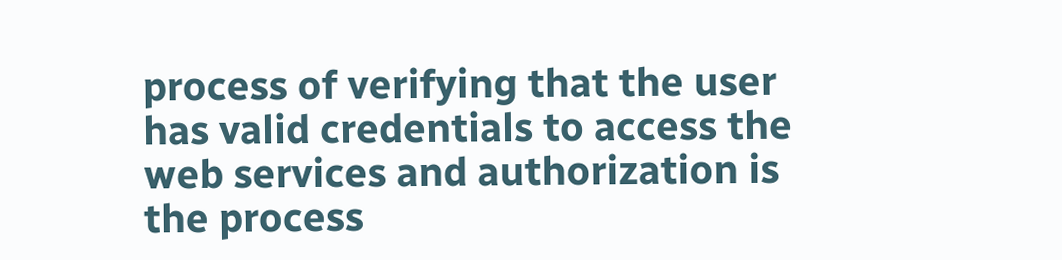process of verifying that the user has valid credentials to access the web services and authorization is the process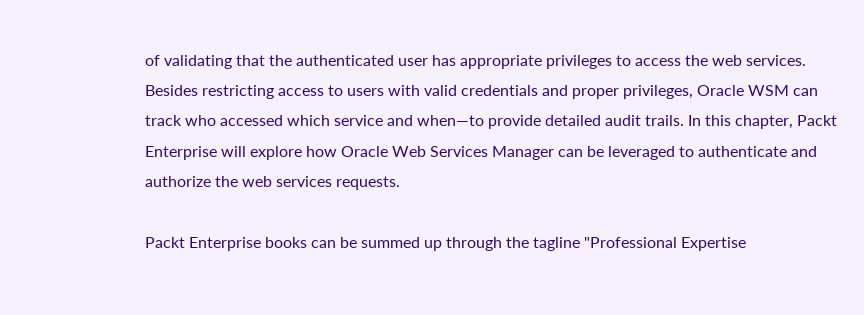of validating that the authenticated user has appropriate privileges to access the web services. Besides restricting access to users with valid credentials and proper privileges, Oracle WSM can track who accessed which service and when—to provide detailed audit trails. In this chapter, Packt Enterprise will explore how Oracle Web Services Manager can be leveraged to authenticate and authorize the web services requests.

Packt Enterprise books can be summed up through the tagline "Professional Expertise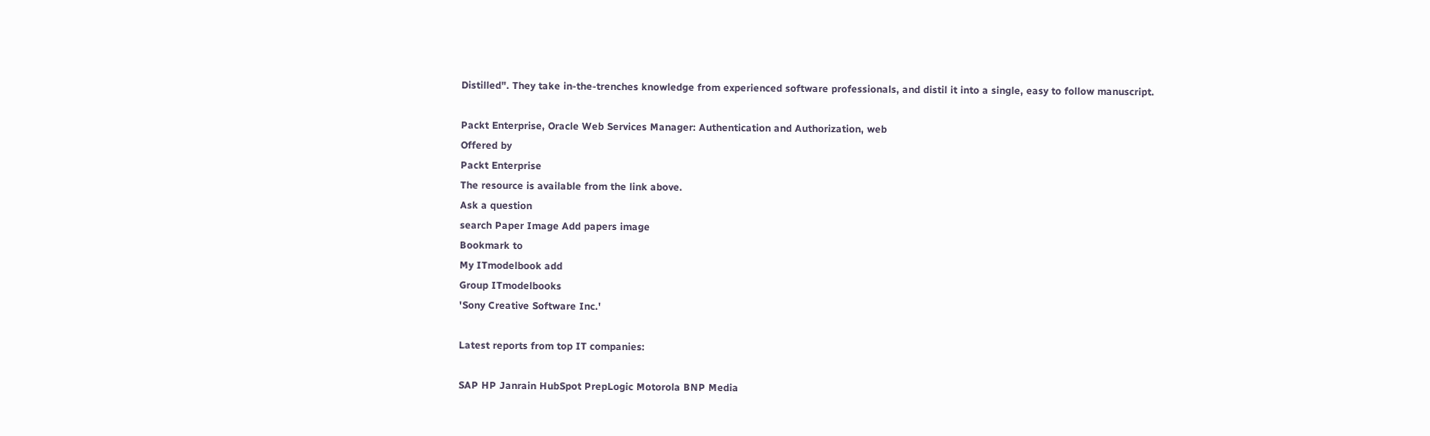Distilled". They take in-the-trenches knowledge from experienced software professionals, and distil it into a single, easy to follow manuscript.

Packt Enterprise, Oracle Web Services Manager: Authentication and Authorization, web
Offered by
Packt Enterprise
The resource is available from the link above.
Ask a question
search Paper Image Add papers image
Bookmark to
My ITmodelbook add
Group ITmodelbooks
'Sony Creative Software Inc.'

Latest reports from top IT companies:

SAP HP Janrain HubSpot PrepLogic Motorola BNP Media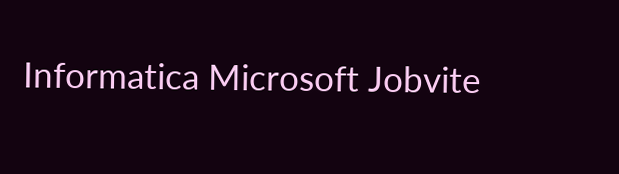Informatica Microsoft Jobvite